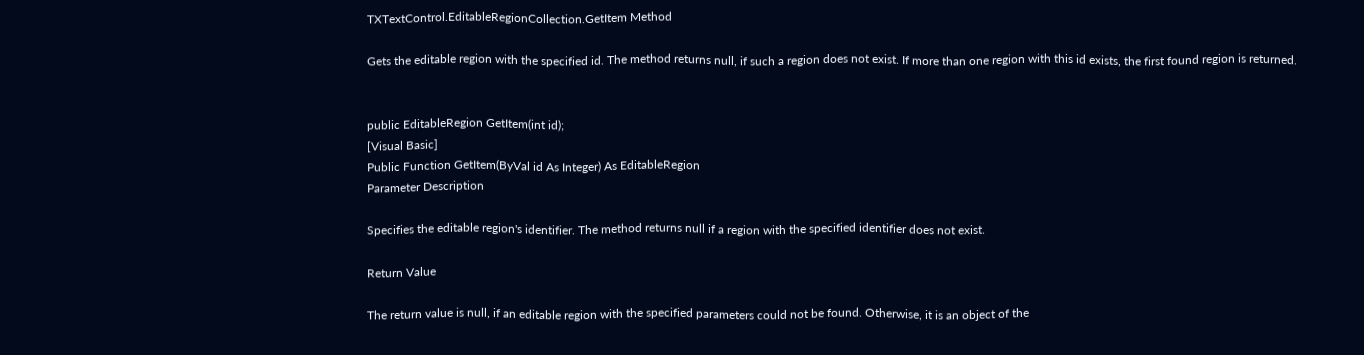TXTextControl.EditableRegionCollection.GetItem Method

Gets the editable region with the specified id. The method returns null, if such a region does not exist. If more than one region with this id exists, the first found region is returned.


public EditableRegion GetItem(int id);
[Visual Basic]
Public Function GetItem(ByVal id As Integer) As EditableRegion
Parameter Description

Specifies the editable region's identifier. The method returns null if a region with the specified identifier does not exist.

Return Value

The return value is null, if an editable region with the specified parameters could not be found. Otherwise, it is an object of the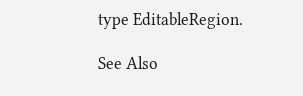type EditableRegion.

See Also